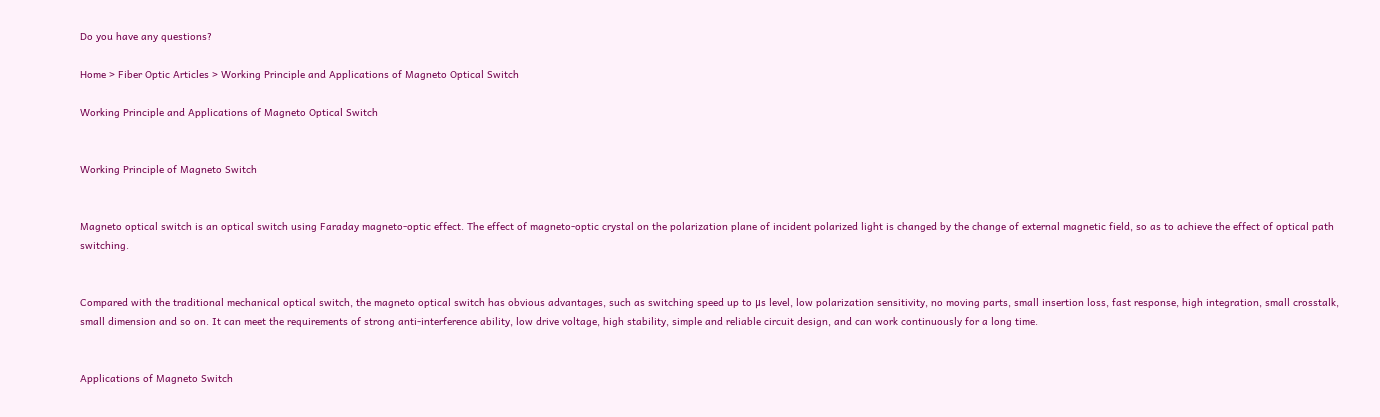Do you have any questions?

Home > Fiber Optic Articles > Working Principle and Applications of Magneto Optical Switch

Working Principle and Applications of Magneto Optical Switch


Working Principle of Magneto Switch


Magneto optical switch is an optical switch using Faraday magneto-optic effect. The effect of magneto-optic crystal on the polarization plane of incident polarized light is changed by the change of external magnetic field, so as to achieve the effect of optical path switching.


Compared with the traditional mechanical optical switch, the magneto optical switch has obvious advantages, such as switching speed up to μs level, low polarization sensitivity, no moving parts, small insertion loss, fast response, high integration, small crosstalk, small dimension and so on. It can meet the requirements of strong anti-interference ability, low drive voltage, high stability, simple and reliable circuit design, and can work continuously for a long time.


Applications of Magneto Switch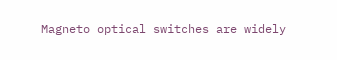Magneto optical switches are widely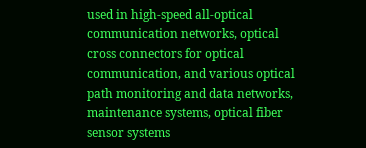used in high-speed all-optical communication networks, optical cross connectors for optical communication, and various optical path monitoring and data networks, maintenance systems, optical fiber sensor systems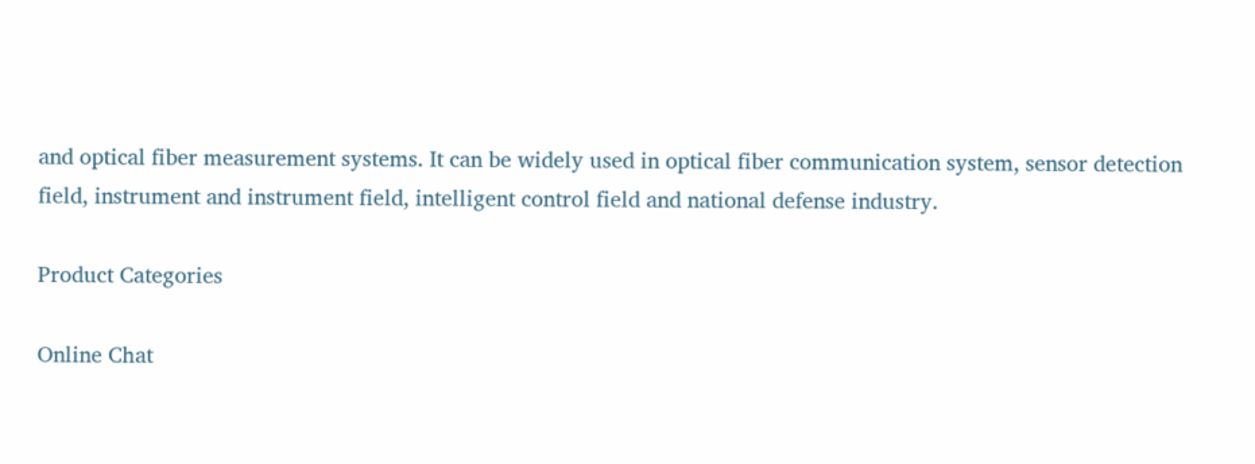and optical fiber measurement systems. It can be widely used in optical fiber communication system, sensor detection field, instrument and instrument field, intelligent control field and national defense industry.

Product Categories

Online Chat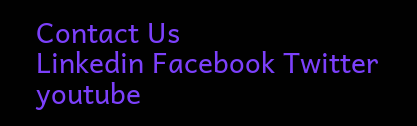Contact Us
Linkedin Facebook Twitter youtube